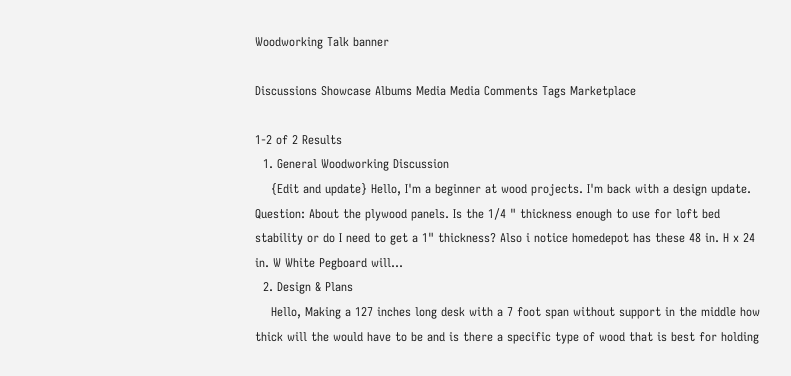Woodworking Talk banner

Discussions Showcase Albums Media Media Comments Tags Marketplace

1-2 of 2 Results
  1. General Woodworking Discussion
    {Edit and update} Hello, I'm a beginner at wood projects. I'm back with a design update. Question: About the plywood panels. Is the 1/4 " thickness enough to use for loft bed stability or do I need to get a 1" thickness? Also i notice homedepot has these 48 in. H x 24 in. W White Pegboard will...
  2. Design & Plans
    Hello, Making a 127 inches long desk with a 7 foot span without support in the middle how thick will the would have to be and is there a specific type of wood that is best for holding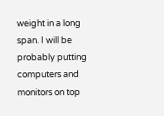weight in a long span. I will be probably putting computers and monitors on top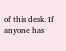of this desk. If anyone has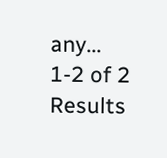any...
1-2 of 2 Results